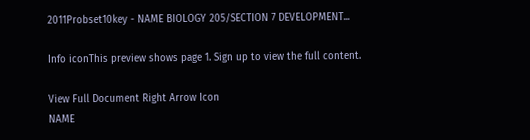2011Probset10key - NAME BIOLOGY 205/SECTION 7 DEVELOPMENT...

Info iconThis preview shows page 1. Sign up to view the full content.

View Full Document Right Arrow Icon
NAME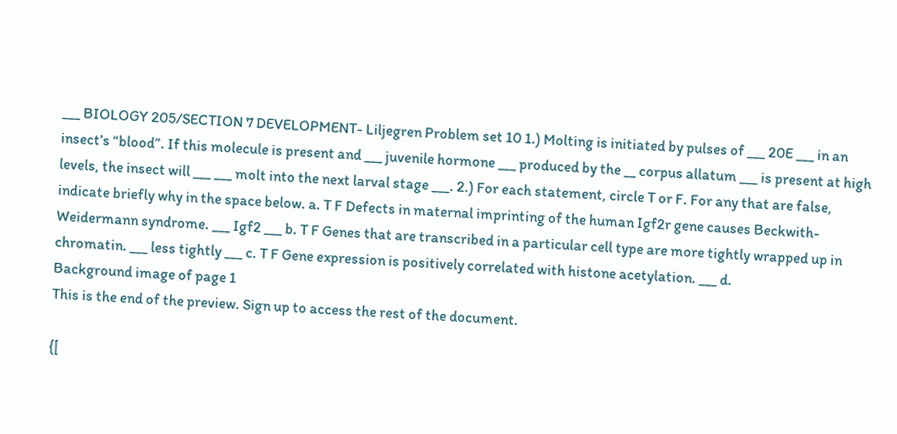___ BIOLOGY 205/SECTION 7 DEVELOPMENT- Liljegren Problem set 10 1.) Molting is initiated by pulses of ___ 20E ___ in an insect’s “blood”. If this molecule is present and ___ juvenile hormone ___ produced by the __ corpus allatum ___ is present at high levels, the insect will ___ ___ molt into the next larval stage ___. 2.) For each statement, circle T or F. For any that are false, indicate briefly why in the space below. a. T F Defects in maternal imprinting of the human Igf2r gene causes Beckwith- Weidermann syndrome. ___ Igf2 ___ b. T F Genes that are transcribed in a particular cell type are more tightly wrapped up in chromatin. ___ less tightly ___ c. T F Gene expression is positively correlated with histone acetylation. ___ d.
Background image of page 1
This is the end of the preview. Sign up to access the rest of the document.

{[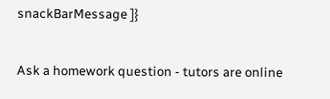snackBarMessage ]}

Ask a homework question - tutors are online